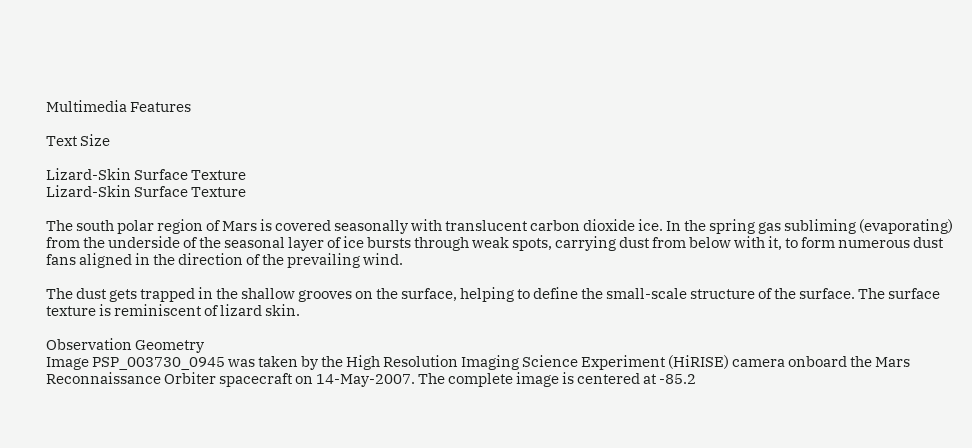Multimedia Features

Text Size

Lizard-Skin Surface Texture
Lizard-Skin Surface Texture

The south polar region of Mars is covered seasonally with translucent carbon dioxide ice. In the spring gas subliming (evaporating) from the underside of the seasonal layer of ice bursts through weak spots, carrying dust from below with it, to form numerous dust fans aligned in the direction of the prevailing wind.

The dust gets trapped in the shallow grooves on the surface, helping to define the small-scale structure of the surface. The surface texture is reminiscent of lizard skin.

Observation Geometry
Image PSP_003730_0945 was taken by the High Resolution Imaging Science Experiment (HiRISE) camera onboard the Mars Reconnaissance Orbiter spacecraft on 14-May-2007. The complete image is centered at -85.2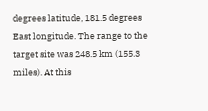degrees latitude, 181.5 degrees East longitude. The range to the target site was 248.5 km (155.3 miles). At this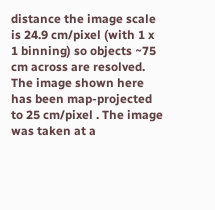distance the image scale is 24.9 cm/pixel (with 1 x 1 binning) so objects ~75 cm across are resolved. The image shown here has been map-projected to 25 cm/pixel . The image was taken at a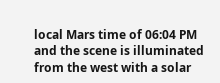local Mars time of 06:04 PM and the scene is illuminated from the west with a solar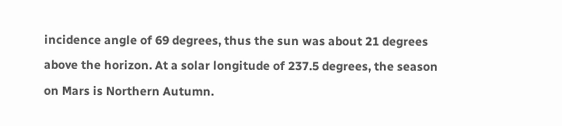incidence angle of 69 degrees, thus the sun was about 21 degrees above the horizon. At a solar longitude of 237.5 degrees, the season on Mars is Northern Autumn.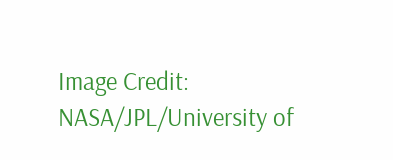Image Credit: NASA/JPL/University of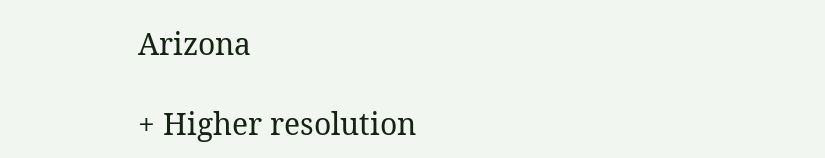Arizona

+ Higher resolution